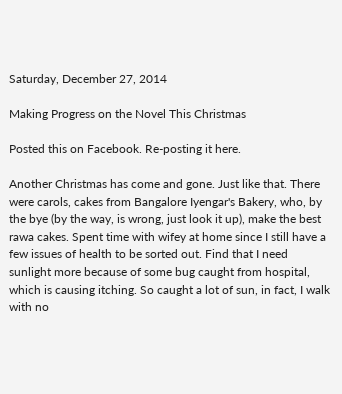Saturday, December 27, 2014

Making Progress on the Novel This Christmas

Posted this on Facebook. Re-posting it here.

Another Christmas has come and gone. Just like that. There were carols, cakes from Bangalore Iyengar's Bakery, who, by the bye (by the way, is wrong, just look it up), make the best rawa cakes. Spent time with wifey at home since I still have a few issues of health to be sorted out. Find that I need sunlight more because of some bug caught from hospital, which is causing itching. So caught a lot of sun, in fact, I walk with no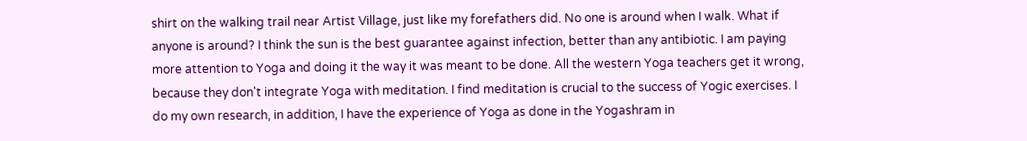shirt on the walking trail near Artist Village, just like my forefathers did. No one is around when I walk. What if anyone is around? I think the sun is the best guarantee against infection, better than any antibiotic. I am paying more attention to Yoga and doing it the way it was meant to be done. All the western Yoga teachers get it wrong, because they don't integrate Yoga with meditation. I find meditation is crucial to the success of Yogic exercises. I do my own research, in addition, I have the experience of Yoga as done in the Yogashram in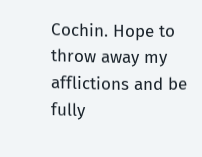Cochin. Hope to throw away my afflictions and be fully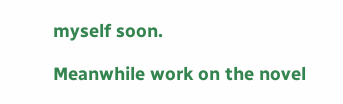myself soon.

Meanwhile work on the novel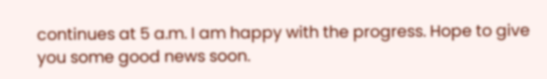continues at 5 a.m. I am happy with the progress. Hope to give you some good news soon.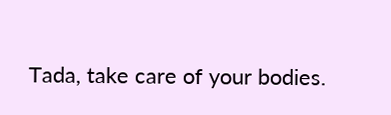Tada, take care of your bodies.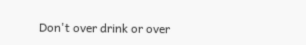Don't over drink or over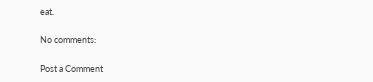eat.

No comments:

Post a Comment